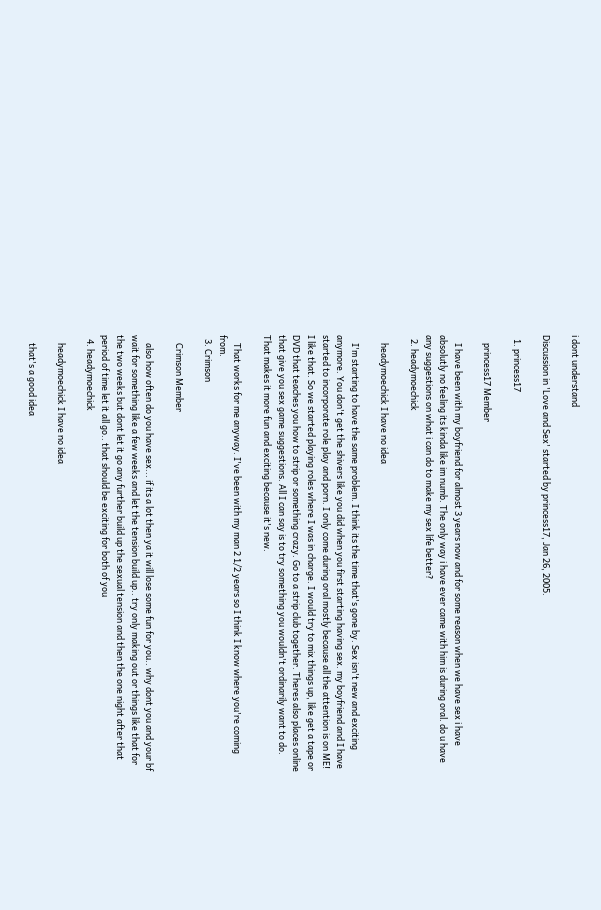i dont understand

Discussion in 'Love and Sex' started by princess17, Jan 26, 2005.

  1. princess17

    princess17 Member

    I have been with my boyfriend for almost 3 years now and for some reason when we have sex i have absolutly no feeling its kinda like im numb. The only way i have ever came with him is during oral. do u have any suggestions on what i can do to make my sex life better?
  2. headymoechick

    headymoechick I have no idea

    I'm starting to have the same problem. I think its the time that's gone by. Sex isn't new and exciting anymore. You don't get the shivers like you did when you first starting having sex. my boyfriend and I have started to incorporate role play and porn. I only come during oral mostly because all the attention is on ME! I like that. So we started playing roles where I was in charge. I would try to mix things up, like get a tape or DVD that teaches you how to strip or something crazy. Go to a strip club together. Theres also places online that give you sex game suggestions. All I can say is to try something you wouldn't ordinarily want to do. That makes it more fun and exciting because it's new.

    That works for me anyway. I've been with my man 2 1/2 years so I think I know where you're coming from.
  3. Crimson

    Crimson Member

    also how often do you have sex... if its a lot then ya it will lose some fun for you.. why dont you and your bf wait for something like a few weeks and let the tension build up.. try only making out or things like that for the two weeks but dont let it go any further build up the sexual tension and then the one night after that period of time let it all go.. that should be exciting for both of you
  4. headymoechick

    headymoechick I have no idea

    that's a good idea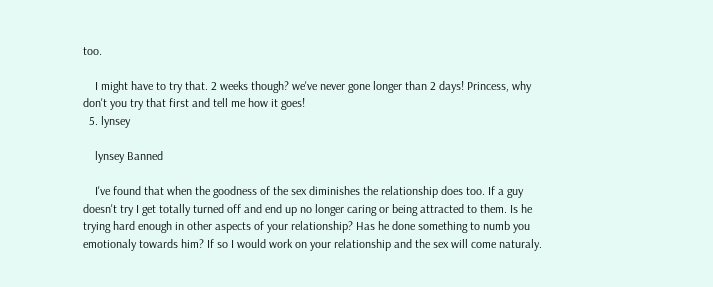too.

    I might have to try that. 2 weeks though? we've never gone longer than 2 days! Princess, why don't you try that first and tell me how it goes!
  5. lynsey

    lynsey Banned

    I've found that when the goodness of the sex diminishes the relationship does too. If a guy doesn't try I get totally turned off and end up no longer caring or being attracted to them. Is he trying hard enough in other aspects of your relationship? Has he done something to numb you emotionaly towards him? If so I would work on your relationship and the sex will come naturaly.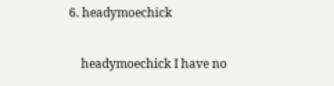6. headymoechick

    headymoechick I have no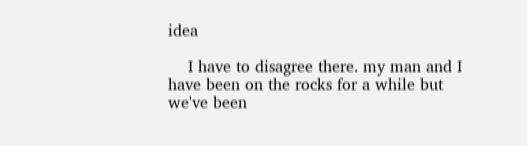idea

    I have to disagree there. my man and I have been on the rocks for a while but we've been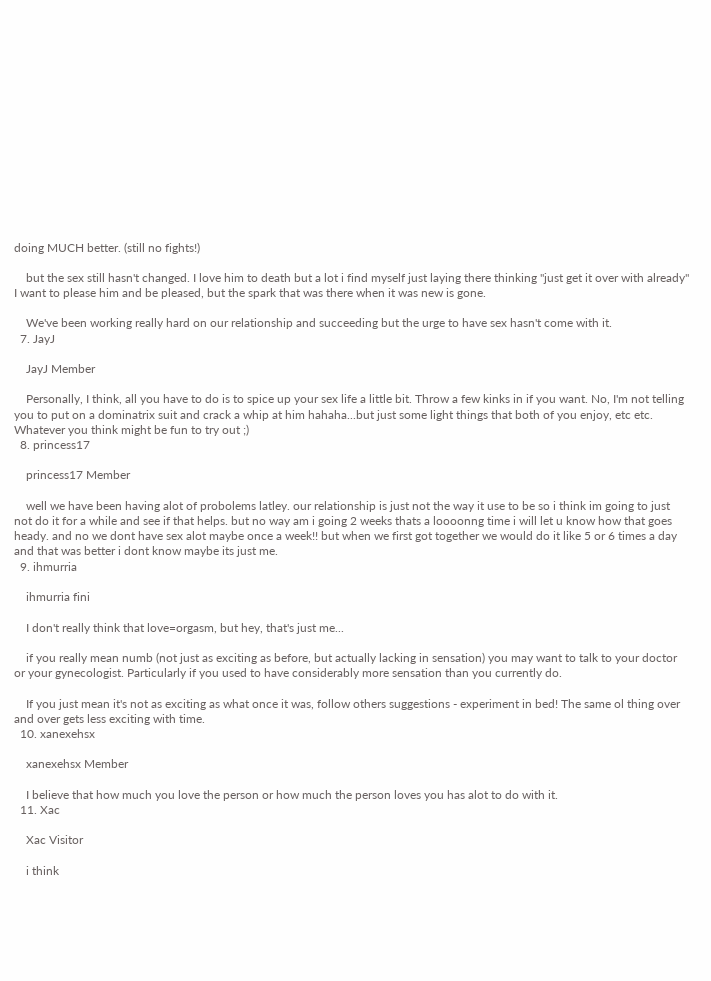doing MUCH better. (still no fights!)

    but the sex still hasn't changed. I love him to death but a lot i find myself just laying there thinking "just get it over with already" I want to please him and be pleased, but the spark that was there when it was new is gone.

    We've been working really hard on our relationship and succeeding but the urge to have sex hasn't come with it.
  7. JayJ

    JayJ Member

    Personally, I think, all you have to do is to spice up your sex life a little bit. Throw a few kinks in if you want. No, I'm not telling you to put on a dominatrix suit and crack a whip at him hahaha...but just some light things that both of you enjoy, etc etc. Whatever you think might be fun to try out ;)
  8. princess17

    princess17 Member

    well we have been having alot of probolems latley. our relationship is just not the way it use to be so i think im going to just not do it for a while and see if that helps. but no way am i going 2 weeks thats a loooonng time i will let u know how that goes heady. and no we dont have sex alot maybe once a week!! but when we first got together we would do it like 5 or 6 times a day and that was better i dont know maybe its just me.
  9. ihmurria

    ihmurria fini

    I don't really think that love=orgasm, but hey, that's just me...

    if you really mean numb (not just as exciting as before, but actually lacking in sensation) you may want to talk to your doctor or your gynecologist. Particularly if you used to have considerably more sensation than you currently do.

    If you just mean it's not as exciting as what once it was, follow others suggestions - experiment in bed! The same ol thing over and over gets less exciting with time.
  10. xanexehsx

    xanexehsx Member

    I believe that how much you love the person or how much the person loves you has alot to do with it.
  11. Xac

    Xac Visitor

    i think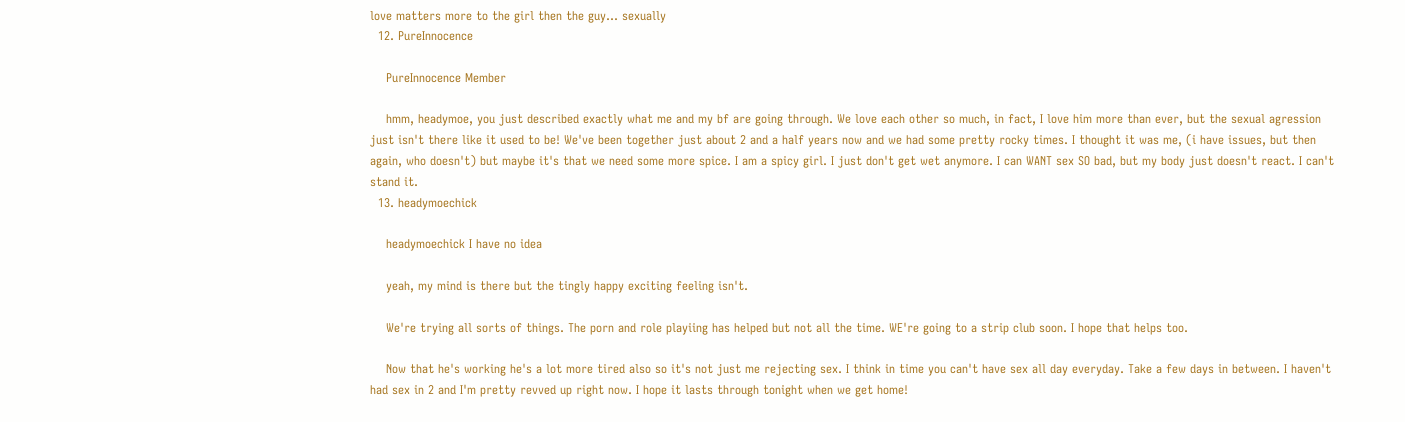love matters more to the girl then the guy... sexually
  12. PureInnocence

    PureInnocence Member

    hmm, headymoe, you just described exactly what me and my bf are going through. We love each other so much, in fact, I love him more than ever, but the sexual agression just isn't there like it used to be! We've been together just about 2 and a half years now and we had some pretty rocky times. I thought it was me, (i have issues, but then again, who doesn't) but maybe it's that we need some more spice. I am a spicy girl. I just don't get wet anymore. I can WANT sex SO bad, but my body just doesn't react. I can't stand it.
  13. headymoechick

    headymoechick I have no idea

    yeah, my mind is there but the tingly happy exciting feeling isn't.

    We're trying all sorts of things. The porn and role playiing has helped but not all the time. WE're going to a strip club soon. I hope that helps too.

    Now that he's working he's a lot more tired also so it's not just me rejecting sex. I think in time you can't have sex all day everyday. Take a few days in between. I haven't had sex in 2 and I'm pretty revved up right now. I hope it lasts through tonight when we get home!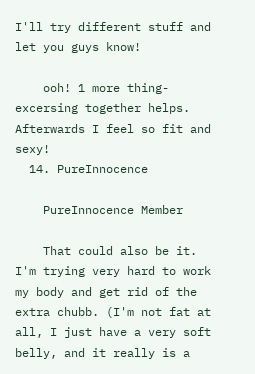I'll try different stuff and let you guys know!

    ooh! 1 more thing- excersing together helps. Afterwards I feel so fit and sexy!
  14. PureInnocence

    PureInnocence Member

    That could also be it. I'm trying very hard to work my body and get rid of the extra chubb. (I'm not fat at all, I just have a very soft belly, and it really is a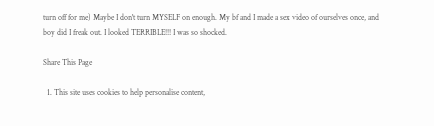turn off for me) Maybe I don't turn MYSELF on enough. My bf and I made a sex video of ourselves once, and boy did I freak out. I looked TERRIBLE!!! I was so shocked.

Share This Page

  1. This site uses cookies to help personalise content,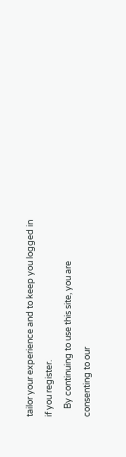tailor your experience and to keep you logged in if you register.
    By continuing to use this site, you are consenting to our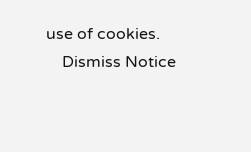use of cookies.
    Dismiss Notice